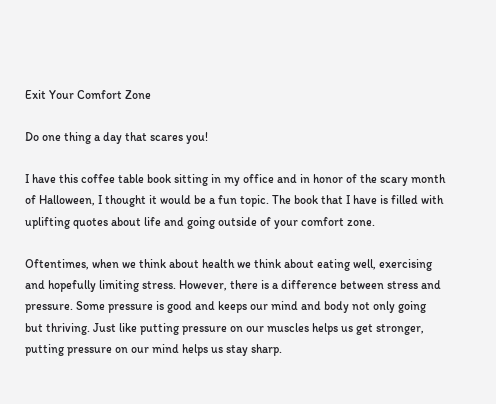Exit Your Comfort Zone

Do one thing a day that scares you!

I have this coffee table book sitting in my office and in honor of the scary month of Halloween, I thought it would be a fun topic. The book that I have is filled with uplifting quotes about life and going outside of your comfort zone.

Oftentimes, when we think about health we think about eating well, exercising and hopefully limiting stress. However, there is a difference between stress and pressure. Some pressure is good and keeps our mind and body not only going but thriving. Just like putting pressure on our muscles helps us get stronger, putting pressure on our mind helps us stay sharp.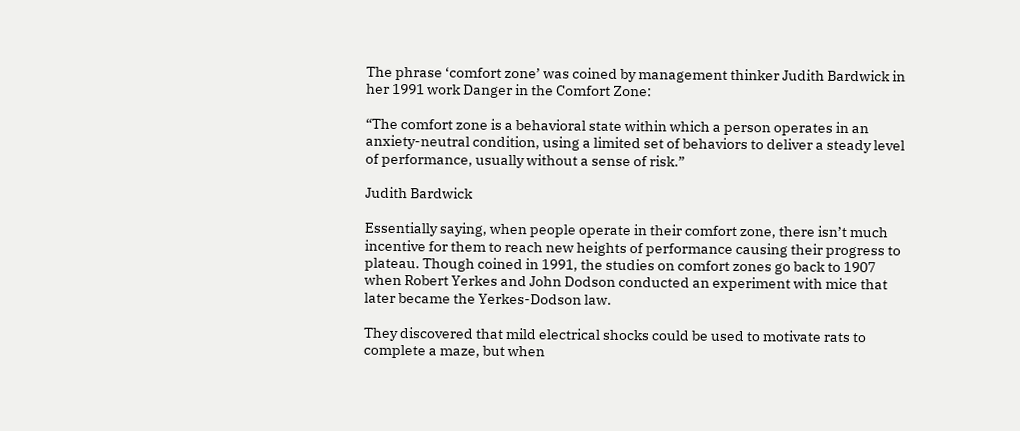The phrase ‘comfort zone’ was coined by management thinker Judith Bardwick in her 1991 work Danger in the Comfort Zone:

“The comfort zone is a behavioral state within which a person operates in an anxiety-neutral condition, using a limited set of behaviors to deliver a steady level of performance, usually without a sense of risk.”

Judith Bardwick

Essentially saying, when people operate in their comfort zone, there isn’t much incentive for them to reach new heights of performance causing their progress to plateau. Though coined in 1991, the studies on comfort zones go back to 1907 when Robert Yerkes and John Dodson conducted an experiment with mice that later became the Yerkes-Dodson law.

They discovered that mild electrical shocks could be used to motivate rats to complete a maze, but when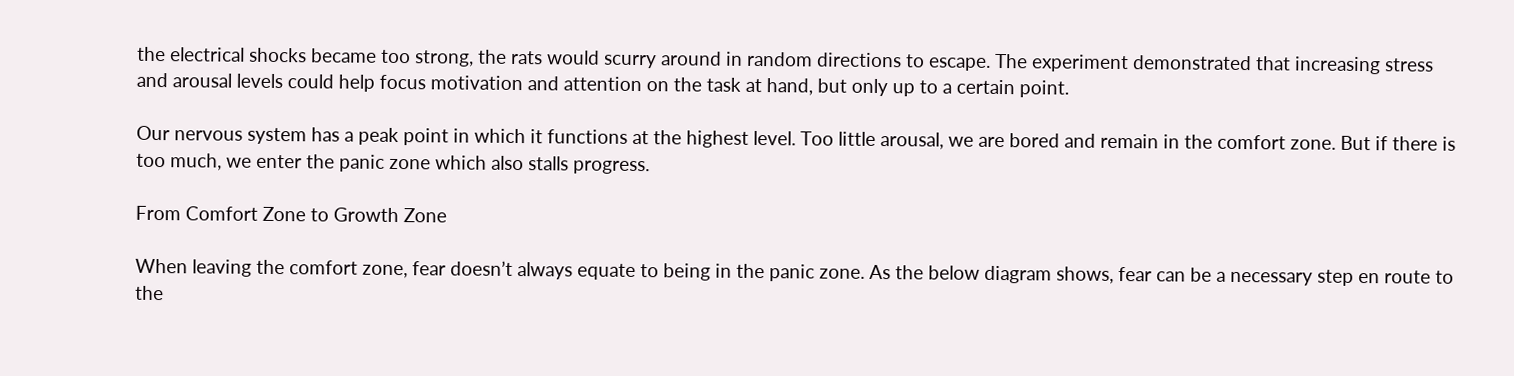the electrical shocks became too strong, the rats would scurry around in random directions to escape. The experiment demonstrated that increasing stress and arousal levels could help focus motivation and attention on the task at hand, but only up to a certain point.

Our nervous system has a peak point in which it functions at the highest level. Too little arousal, we are bored and remain in the comfort zone. But if there is too much, we enter the panic zone which also stalls progress.

From Comfort Zone to Growth Zone

When leaving the comfort zone, fear doesn’t always equate to being in the panic zone. As the below diagram shows, fear can be a necessary step en route to the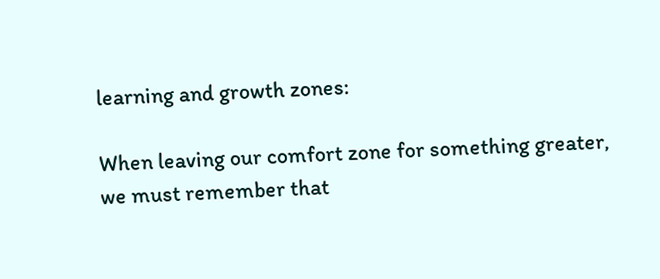learning and growth zones:

When leaving our comfort zone for something greater, we must remember that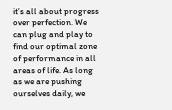it’s all about progress over perfection. We can plug and play to find our optimal zone of performance in all areas of life. As long as we are pushing ourselves daily, we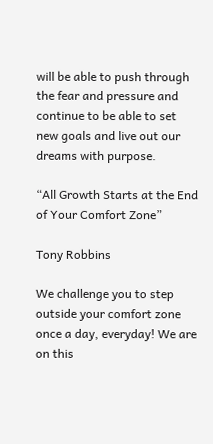will be able to push through the fear and pressure and continue to be able to set new goals and live out our dreams with purpose.

“All Growth Starts at the End of Your Comfort Zone”

Tony Robbins

We challenge you to step outside your comfort zone once a day, everyday! We are on this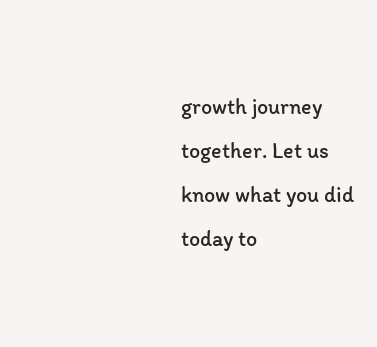growth journey together. Let us know what you did today to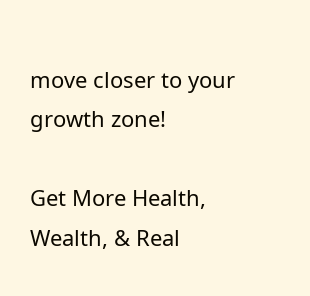move closer to your growth zone!

Get More Health, Wealth, & Real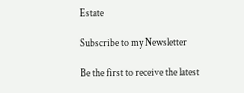Estate

Subscribe to my Newsletter

Be the first to receive the latest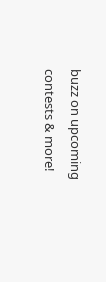buzz on upcoming contests & more!